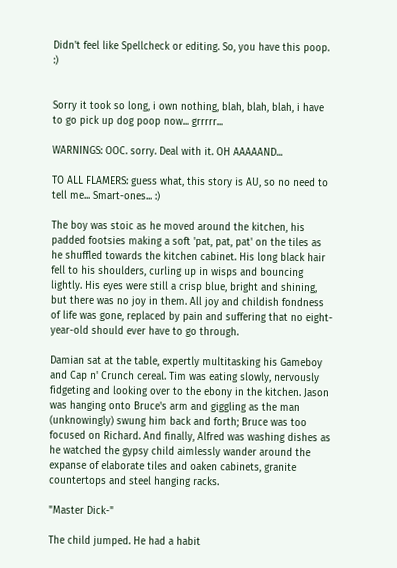Didn't feel like Spellcheck or editing. So, you have this poop. :)


Sorry it took so long, i own nothing, blah, blah, blah, i have to go pick up dog poop now... grrrrr...

WARNINGS: OOC. sorry. Deal with it. OH AAAAAND...

TO ALL FLAMERS: guess what, this story is AU, so no need to tell me... Smart-ones... :)

The boy was stoic as he moved around the kitchen, his padded footsies making a soft 'pat, pat, pat' on the tiles as he shuffled towards the kitchen cabinet. His long black hair fell to his shoulders, curling up in wisps and bouncing lightly. His eyes were still a crisp blue, bright and shining, but there was no joy in them. All joy and childish fondness of life was gone, replaced by pain and suffering that no eight-year-old should ever have to go through.

Damian sat at the table, expertly multitasking his Gameboy and Cap n' Crunch cereal. Tim was eating slowly, nervously fidgeting and looking over to the ebony in the kitchen. Jason was hanging onto Bruce's arm and giggling as the man (unknowingly) swung him back and forth; Bruce was too focused on Richard. And finally, Alfred was washing dishes as he watched the gypsy child aimlessly wander around the expanse of elaborate tiles and oaken cabinets, granite countertops and steel hanging racks.

"Master Dick-"

The child jumped. He had a habit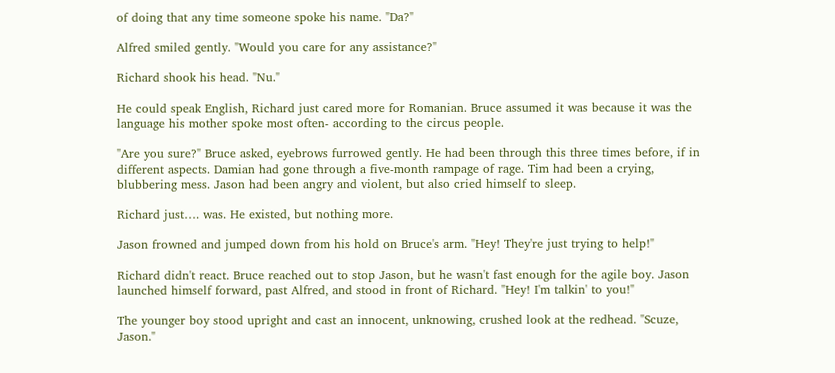of doing that any time someone spoke his name. "Da?"

Alfred smiled gently. "Would you care for any assistance?"

Richard shook his head. "Nu."

He could speak English, Richard just cared more for Romanian. Bruce assumed it was because it was the language his mother spoke most often- according to the circus people.

"Are you sure?" Bruce asked, eyebrows furrowed gently. He had been through this three times before, if in different aspects. Damian had gone through a five-month rampage of rage. Tim had been a crying, blubbering mess. Jason had been angry and violent, but also cried himself to sleep.

Richard just…. was. He existed, but nothing more.

Jason frowned and jumped down from his hold on Bruce's arm. "Hey! They're just trying to help!"

Richard didn't react. Bruce reached out to stop Jason, but he wasn't fast enough for the agile boy. Jason launched himself forward, past Alfred, and stood in front of Richard. "Hey! I'm talkin' to you!"

The younger boy stood upright and cast an innocent, unknowing, crushed look at the redhead. "Scuze, Jason."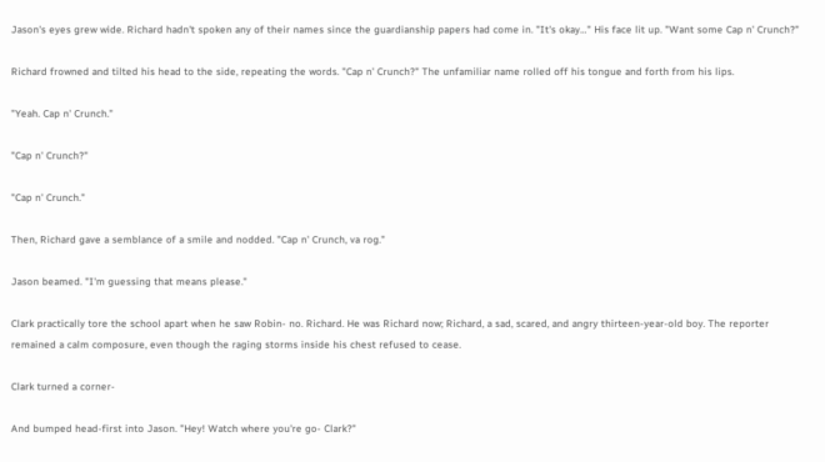Jason's eyes grew wide. Richard hadn't spoken any of their names since the guardianship papers had come in. "It's okay…" His face lit up. "Want some Cap n' Crunch?"

Richard frowned and tilted his head to the side, repeating the words. "Cap n' Crunch?" The unfamiliar name rolled off his tongue and forth from his lips.

"Yeah. Cap n' Crunch."

"Cap n' Crunch?"

"Cap n' Crunch."

Then, Richard gave a semblance of a smile and nodded. "Cap n' Crunch, va rog."

Jason beamed. "I'm guessing that means please."

Clark practically tore the school apart when he saw Robin- no. Richard. He was Richard now; Richard, a sad, scared, and angry thirteen-year-old boy. The reporter remained a calm composure, even though the raging storms inside his chest refused to cease.

Clark turned a corner-

And bumped head-first into Jason. "Hey! Watch where you're go- Clark?"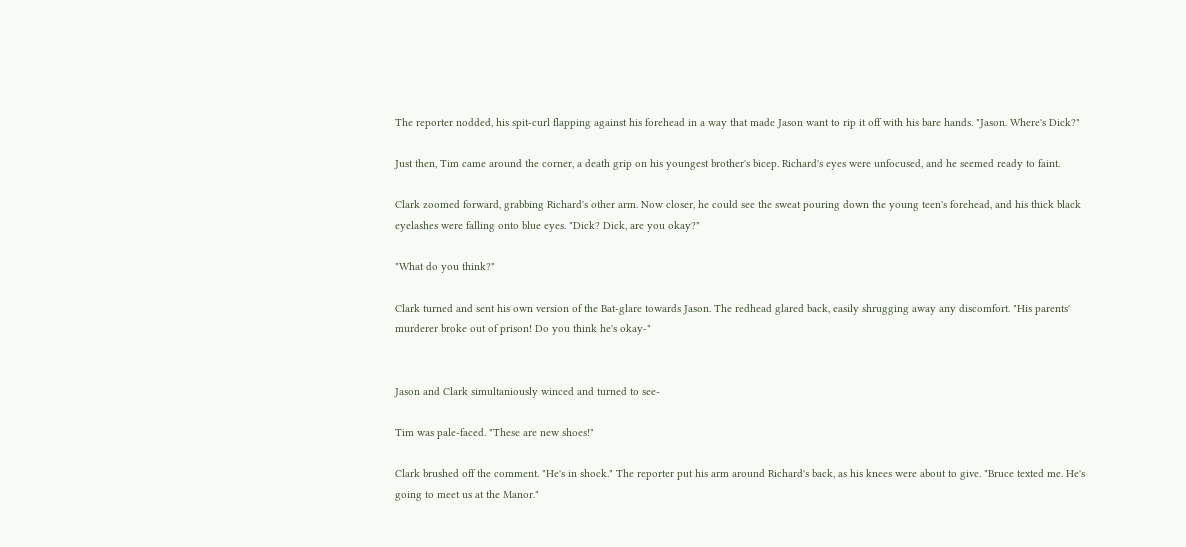The reporter nodded, his spit-curl flapping against his forehead in a way that made Jason want to rip it off with his bare hands. "Jason. Where's Dick?"

Just then, Tim came around the corner, a death grip on his youngest brother's bicep. Richard's eyes were unfocused, and he seemed ready to faint.

Clark zoomed forward, grabbing Richard's other arm. Now closer, he could see the sweat pouring down the young teen's forehead, and his thick black eyelashes were falling onto blue eyes. "Dick? Dick, are you okay?"

"What do you think?"

Clark turned and sent his own version of the Bat-glare towards Jason. The redhead glared back, easily shrugging away any discomfort. "His parents' murderer broke out of prison! Do you think he's okay-"


Jason and Clark simultaniously winced and turned to see-

Tim was pale-faced. "These are new shoes!"

Clark brushed off the comment. "He's in shock." The reporter put his arm around Richard's back, as his knees were about to give. "Bruce texted me. He's going to meet us at the Manor."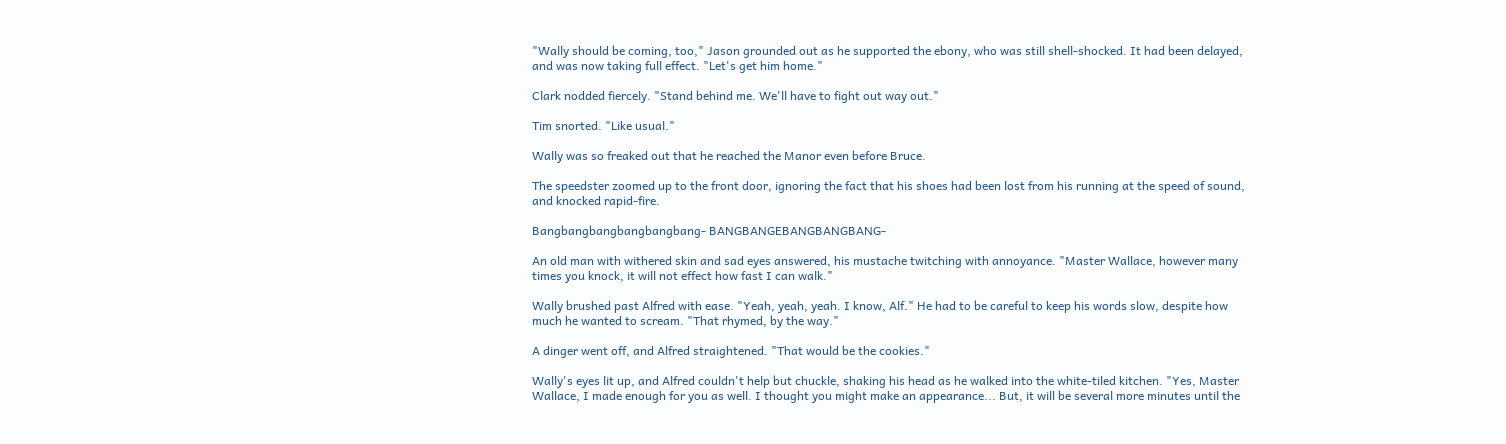"Wally should be coming, too," Jason grounded out as he supported the ebony, who was still shell-shocked. It had been delayed, and was now taking full effect. "Let's get him home."

Clark nodded fiercely. "Stand behind me. We'll have to fight out way out."

Tim snorted. "Like usual."

Wally was so freaked out that he reached the Manor even before Bruce.

The speedster zoomed up to the front door, ignoring the fact that his shoes had been lost from his running at the speed of sound, and knocked rapid-fire.

Bangbangbangbangbangbang- BANGBANGEBANGBANGBANG-

An old man with withered skin and sad eyes answered, his mustache twitching with annoyance. "Master Wallace, however many times you knock, it will not effect how fast I can walk."

Wally brushed past Alfred with ease. "Yeah, yeah, yeah. I know, Alf." He had to be careful to keep his words slow, despite how much he wanted to scream. "That rhymed, by the way."

A dinger went off, and Alfred straightened. "That would be the cookies."

Wally's eyes lit up, and Alfred couldn't help but chuckle, shaking his head as he walked into the white-tiled kitchen. "Yes, Master Wallace, I made enough for you as well. I thought you might make an appearance... But, it will be several more minutes until the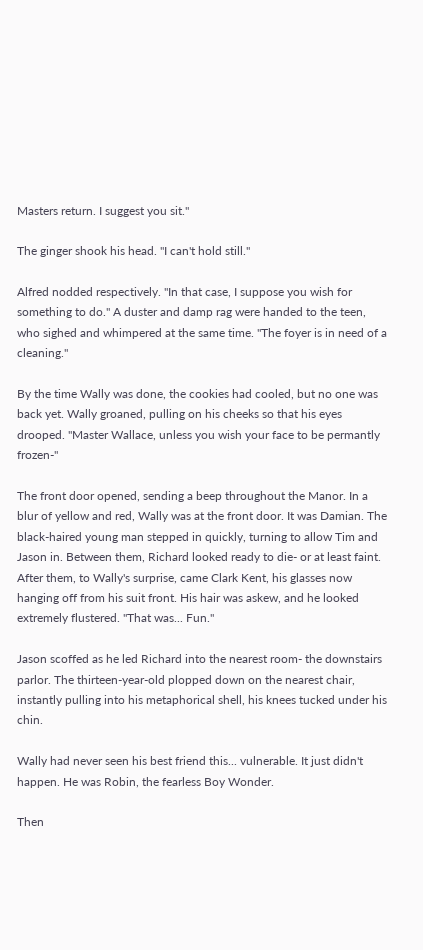Masters return. I suggest you sit."

The ginger shook his head. "I can't hold still."

Alfred nodded respectively. "In that case, I suppose you wish for something to do." A duster and damp rag were handed to the teen, who sighed and whimpered at the same time. "The foyer is in need of a cleaning."

By the time Wally was done, the cookies had cooled, but no one was back yet. Wally groaned, pulling on his cheeks so that his eyes drooped. "Master Wallace, unless you wish your face to be permantly frozen-"

The front door opened, sending a beep throughout the Manor. In a blur of yellow and red, Wally was at the front door. It was Damian. The black-haired young man stepped in quickly, turning to allow Tim and Jason in. Between them, Richard looked ready to die- or at least faint. After them, to Wally's surprise, came Clark Kent, his glasses now hanging off from his suit front. His hair was askew, and he looked extremely flustered. "That was... Fun."

Jason scoffed as he led Richard into the nearest room- the downstairs parlor. The thirteen-year-old plopped down on the nearest chair, instantly pulling into his metaphorical shell, his knees tucked under his chin.

Wally had never seen his best friend this... vulnerable. It just didn't happen. He was Robin, the fearless Boy Wonder.

Then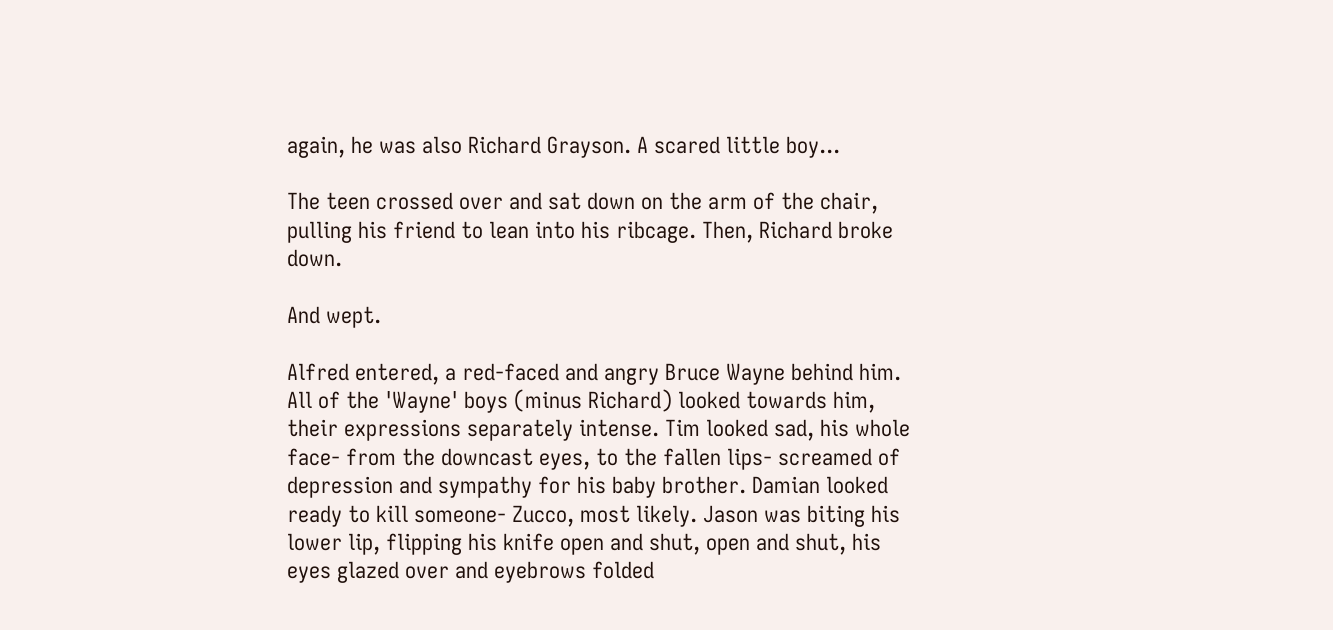again, he was also Richard Grayson. A scared little boy...

The teen crossed over and sat down on the arm of the chair, pulling his friend to lean into his ribcage. Then, Richard broke down.

And wept.

Alfred entered, a red-faced and angry Bruce Wayne behind him. All of the 'Wayne' boys (minus Richard) looked towards him, their expressions separately intense. Tim looked sad, his whole face- from the downcast eyes, to the fallen lips- screamed of depression and sympathy for his baby brother. Damian looked ready to kill someone- Zucco, most likely. Jason was biting his lower lip, flipping his knife open and shut, open and shut, his eyes glazed over and eyebrows folded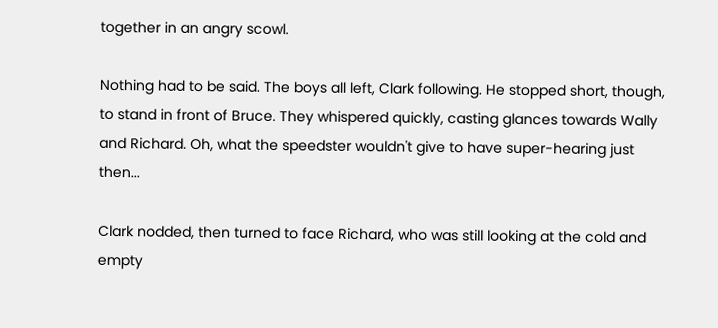together in an angry scowl.

Nothing had to be said. The boys all left, Clark following. He stopped short, though, to stand in front of Bruce. They whispered quickly, casting glances towards Wally and Richard. Oh, what the speedster wouldn't give to have super-hearing just then...

Clark nodded, then turned to face Richard, who was still looking at the cold and empty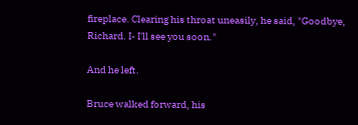fireplace. Clearing his throat uneasily, he said, "Goodbye, Richard. I- I'll see you soon."

And he left.

Bruce walked forward, his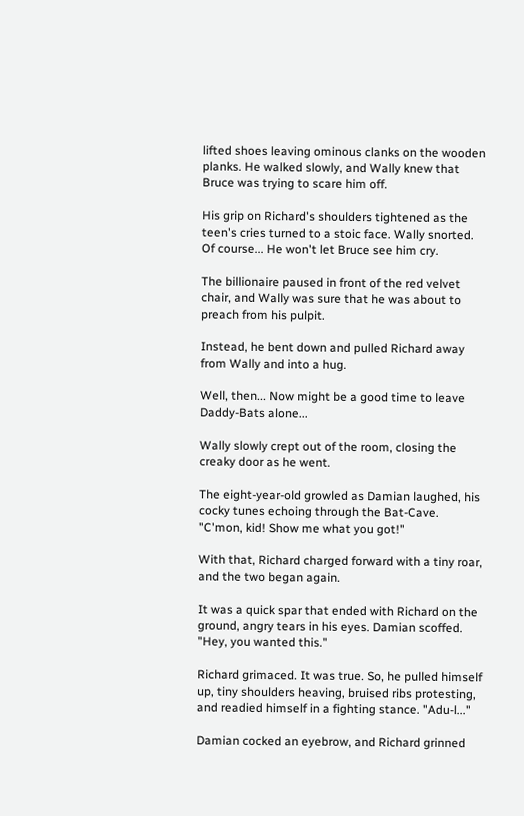lifted shoes leaving ominous clanks on the wooden planks. He walked slowly, and Wally knew that Bruce was trying to scare him off.

His grip on Richard's shoulders tightened as the teen's cries turned to a stoic face. Wally snorted. Of course... He won't let Bruce see him cry.

The billionaire paused in front of the red velvet chair, and Wally was sure that he was about to preach from his pulpit.

Instead, he bent down and pulled Richard away from Wally and into a hug.

Well, then... Now might be a good time to leave Daddy-Bats alone...

Wally slowly crept out of the room, closing the creaky door as he went.

The eight-year-old growled as Damian laughed, his cocky tunes echoing through the Bat-Cave. "C'mon, kid! Show me what you got!"

With that, Richard charged forward with a tiny roar, and the two began again.

It was a quick spar that ended with Richard on the ground, angry tears in his eyes. Damian scoffed. "Hey, you wanted this."

Richard grimaced. It was true. So, he pulled himself up, tiny shoulders heaving, bruised ribs protesting, and readied himself in a fighting stance. "Adu-l..."

Damian cocked an eyebrow, and Richard grinned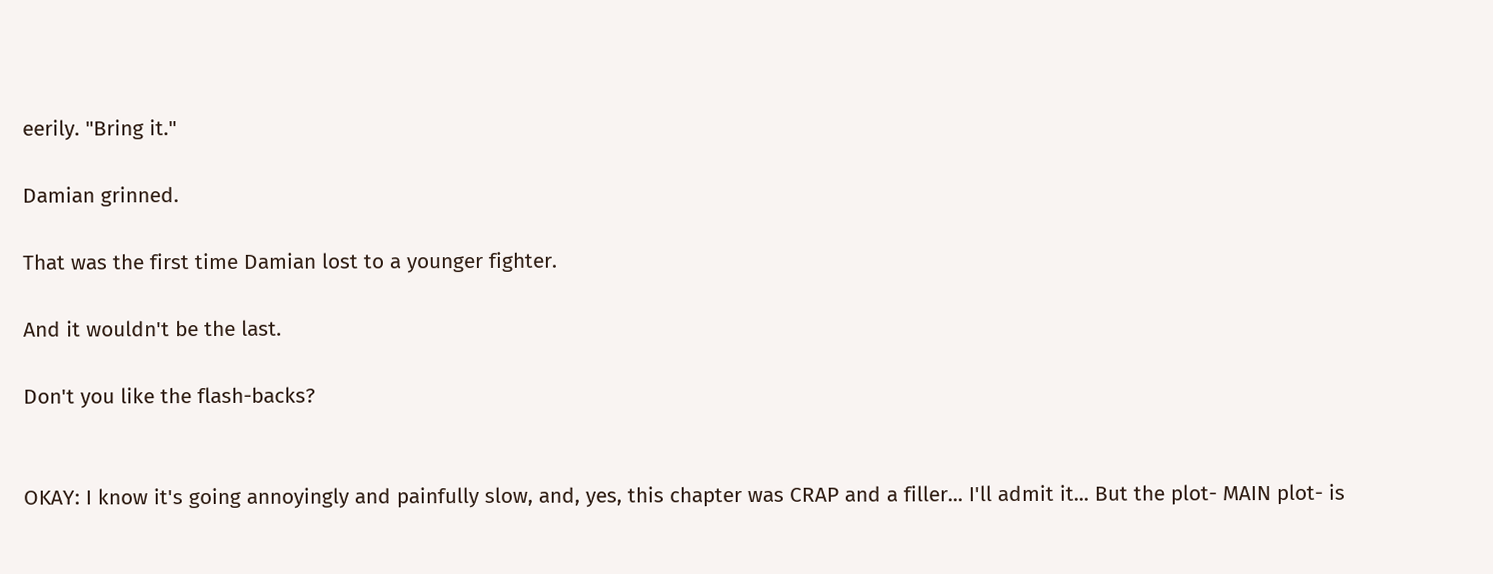eerily. "Bring it."

Damian grinned.

That was the first time Damian lost to a younger fighter.

And it wouldn't be the last.

Don't you like the flash-backs?


OKAY: I know it's going annoyingly and painfully slow, and, yes, this chapter was CRAP and a filler... I'll admit it... But the plot- MAIN plot- is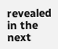revealed in the next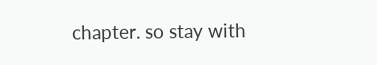chapter. so stay with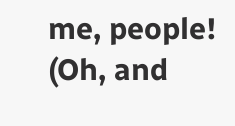me, people! (Oh, and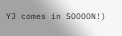YJ comes in SOOOON!)